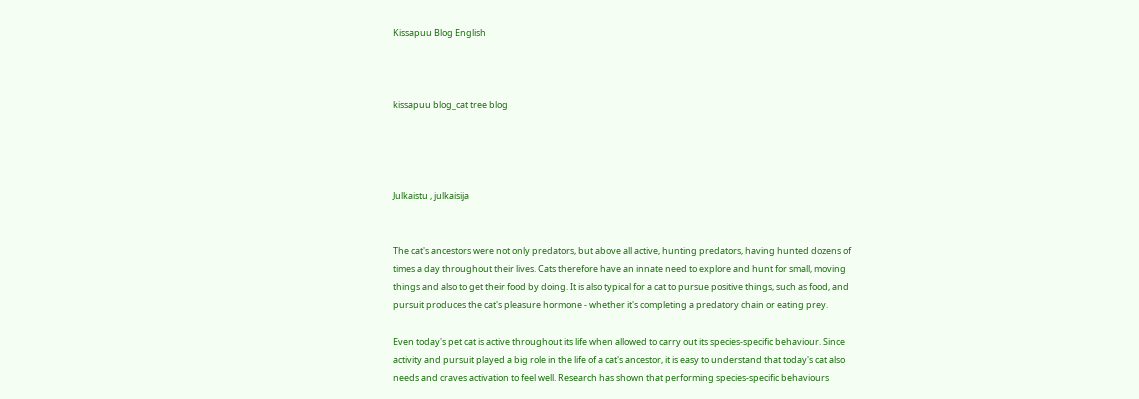Kissapuu Blog English



kissapuu blog_cat tree blog




Julkaistu , julkaisija


The cat's ancestors were not only predators, but above all active, hunting predators, having hunted dozens of times a day throughout their lives. Cats therefore have an innate need to explore and hunt for small, moving things and also to get their food by doing. It is also typical for a cat to pursue positive things, such as food, and pursuit produces the cat's pleasure hormone - whether it's completing a predatory chain or eating prey.

Even today's pet cat is active throughout its life when allowed to carry out its species-specific behaviour. Since activity and pursuit played a big role in the life of a cat's ancestor, it is easy to understand that today's cat also needs and craves activation to feel well. Research has shown that performing species-specific behaviours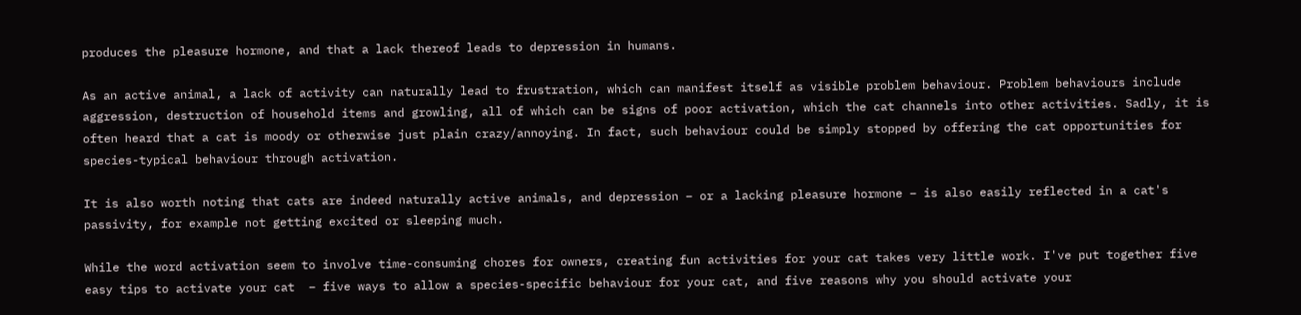produces the pleasure hormone, and that a lack thereof leads to depression in humans.

As an active animal, a lack of activity can naturally lead to frustration, which can manifest itself as visible problem behaviour. Problem behaviours include aggression, destruction of household items and growling, all of which can be signs of poor activation, which the cat channels into other activities. Sadly, it is often heard that a cat is moody or otherwise just plain crazy/annoying. In fact, such behaviour could be simply stopped by offering the cat opportunities for species-typical behaviour through activation.

It is also worth noting that cats are indeed naturally active animals, and depression – or a lacking pleasure hormone – is also easily reflected in a cat's passivity, for example not getting excited or sleeping much.

While the word activation seem to involve time-consuming chores for owners, creating fun activities for your cat takes very little work. I've put together five easy tips to activate your cat  – five ways to allow a species-specific behaviour for your cat, and five reasons why you should activate your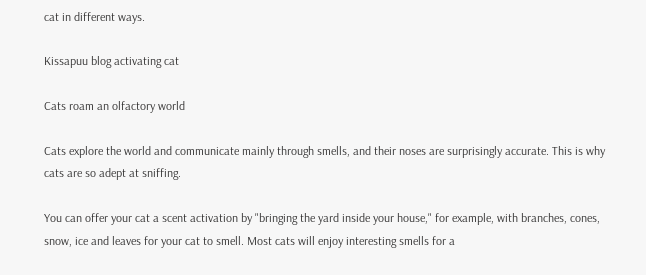cat in different ways.

Kissapuu blog activating cat

Cats roam an olfactory world

Cats explore the world and communicate mainly through smells, and their noses are surprisingly accurate. This is why cats are so adept at sniffing.

You can offer your cat a scent activation by "bringing the yard inside your house," for example, with branches, cones, snow, ice and leaves for your cat to smell. Most cats will enjoy interesting smells for a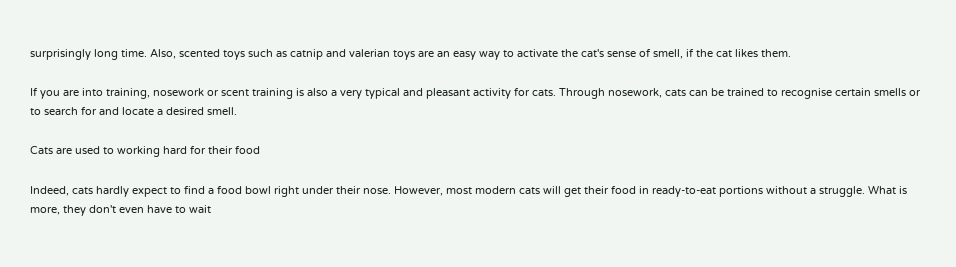surprisingly long time. Also, scented toys such as catnip and valerian toys are an easy way to activate the cat's sense of smell, if the cat likes them.

If you are into training, nosework or scent training is also a very typical and pleasant activity for cats. Through nosework, cats can be trained to recognise certain smells or to search for and locate a desired smell.

Cats are used to working hard for their food

Indeed, cats hardly expect to find a food bowl right under their nose. However, most modern cats will get their food in ready-to-eat portions without a struggle. What is more, they don't even have to wait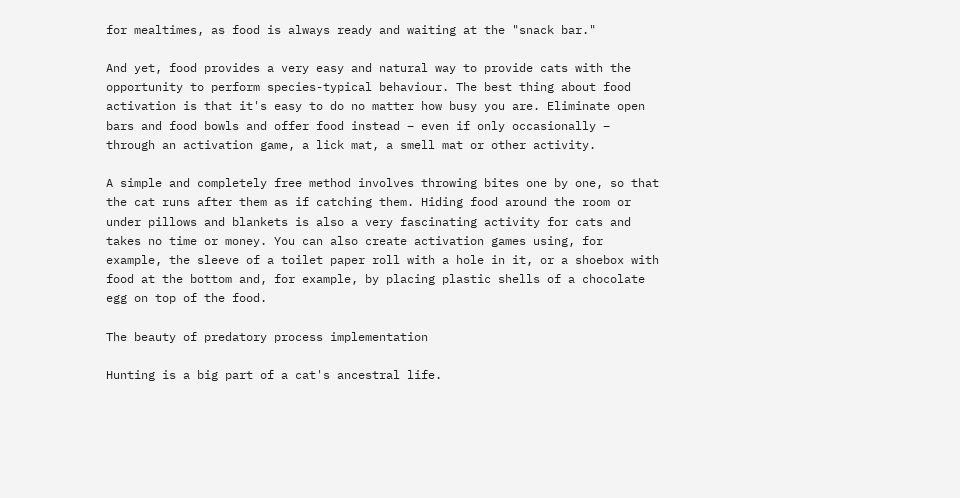for mealtimes, as food is always ready and waiting at the "snack bar."

And yet, food provides a very easy and natural way to provide cats with the opportunity to perform species-typical behaviour. The best thing about food activation is that it's easy to do no matter how busy you are. Eliminate open bars and food bowls and offer food instead – even if only occasionally – through an activation game, a lick mat, a smell mat or other activity.

A simple and completely free method involves throwing bites one by one, so that the cat runs after them as if catching them. Hiding food around the room or under pillows and blankets is also a very fascinating activity for cats and takes no time or money. You can also create activation games using, for example, the sleeve of a toilet paper roll with a hole in it, or a shoebox with food at the bottom and, for example, by placing plastic shells of a chocolate egg on top of the food.

The beauty of predatory process implementation

Hunting is a big part of a cat's ancestral life.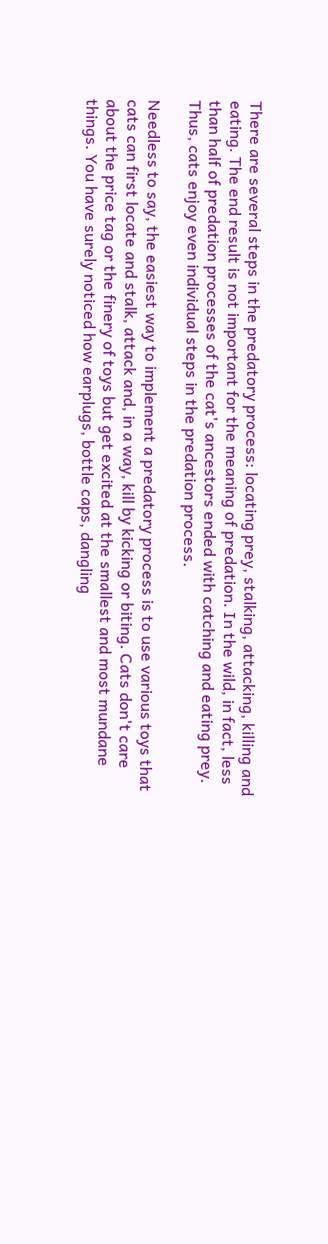There are several steps in the predatory process: locating prey, stalking, attacking, killing and eating. The end result is not important for the meaning of predation. In the wild, in fact, less than half of predation processes of the cat's ancestors ended with catching and eating prey. Thus, cats enjoy even individual steps in the predation process.

Needless to say, the easiest way to implement a predatory process is to use various toys that cats can first locate and stalk, attack and, in a way, kill by kicking or biting. Cats don't care about the price tag or the finery of toys but get excited at the smallest and most mundane things. You have surely noticed how earplugs, bottle caps, dangling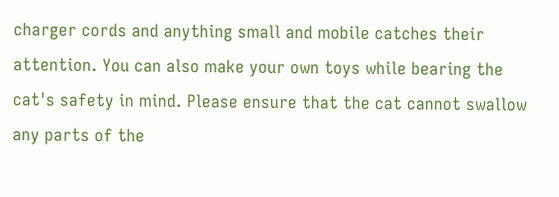charger cords and anything small and mobile catches their attention. You can also make your own toys while bearing the cat's safety in mind. Please ensure that the cat cannot swallow any parts of the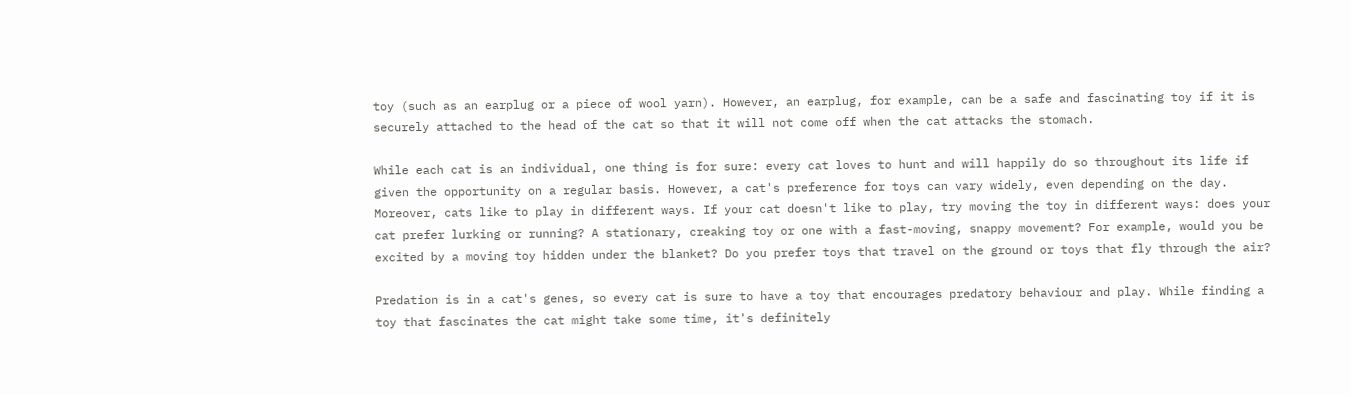toy (such as an earplug or a piece of wool yarn). However, an earplug, for example, can be a safe and fascinating toy if it is securely attached to the head of the cat so that it will not come off when the cat attacks the stomach.

While each cat is an individual, one thing is for sure: every cat loves to hunt and will happily do so throughout its life if given the opportunity on a regular basis. However, a cat's preference for toys can vary widely, even depending on the day. Moreover, cats like to play in different ways. If your cat doesn't like to play, try moving the toy in different ways: does your cat prefer lurking or running? A stationary, creaking toy or one with a fast-moving, snappy movement? For example, would you be excited by a moving toy hidden under the blanket? Do you prefer toys that travel on the ground or toys that fly through the air?

Predation is in a cat's genes, so every cat is sure to have a toy that encourages predatory behaviour and play. While finding a toy that fascinates the cat might take some time, it's definitely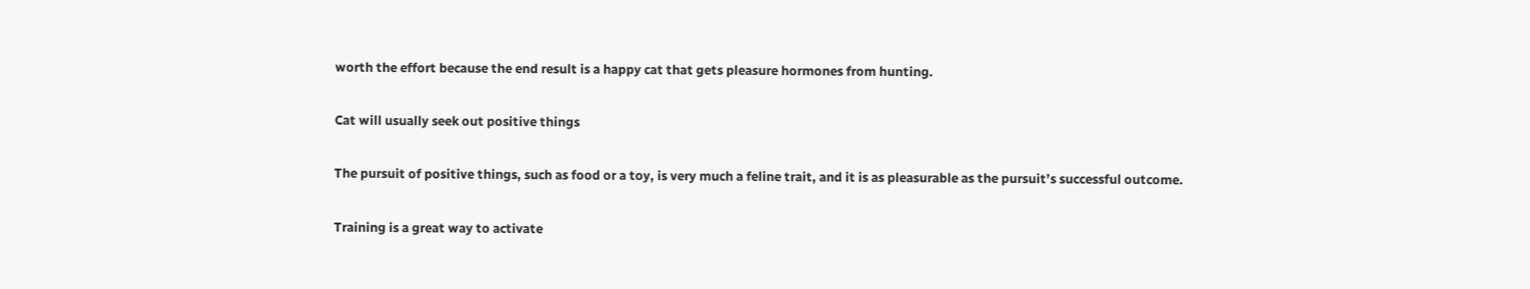worth the effort because the end result is a happy cat that gets pleasure hormones from hunting.

Cat will usually seek out positive things

The pursuit of positive things, such as food or a toy, is very much a feline trait, and it is as pleasurable as the pursuit’s successful outcome.

Training is a great way to activate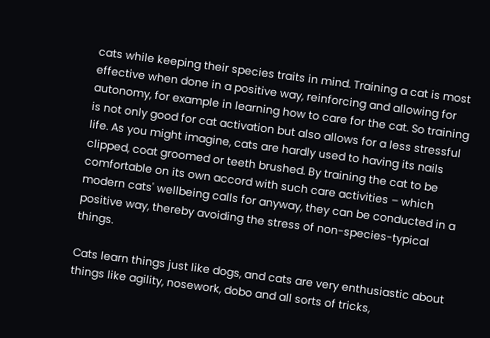cats while keeping their species traits in mind. Training a cat is most effective when done in a positive way, reinforcing and allowing for autonomy, for example in learning how to care for the cat. So training is not only good for cat activation but also allows for a less stressful life. As you might imagine, cats are hardly used to having its nails clipped, coat groomed or teeth brushed. By training the cat to be comfortable on its own accord with such care activities – which modern cats' wellbeing calls for anyway, they can be conducted in a positive way, thereby avoiding the stress of non-species-typical things.

Cats learn things just like dogs, and cats are very enthusiastic about things like agility, nosework, dobo and all sorts of tricks,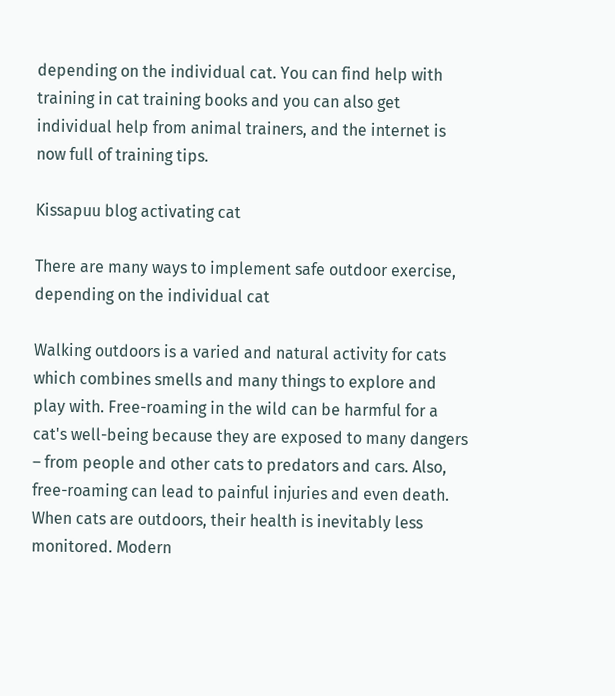depending on the individual cat. You can find help with training in cat training books and you can also get individual help from animal trainers, and the internet is now full of training tips.

Kissapuu blog activating cat

There are many ways to implement safe outdoor exercise, depending on the individual cat

Walking outdoors is a varied and natural activity for cats which combines smells and many things to explore and play with. Free-roaming in the wild can be harmful for a cat's well-being because they are exposed to many dangers – from people and other cats to predators and cars. Also, free-roaming can lead to painful injuries and even death. When cats are outdoors, their health is inevitably less monitored. Modern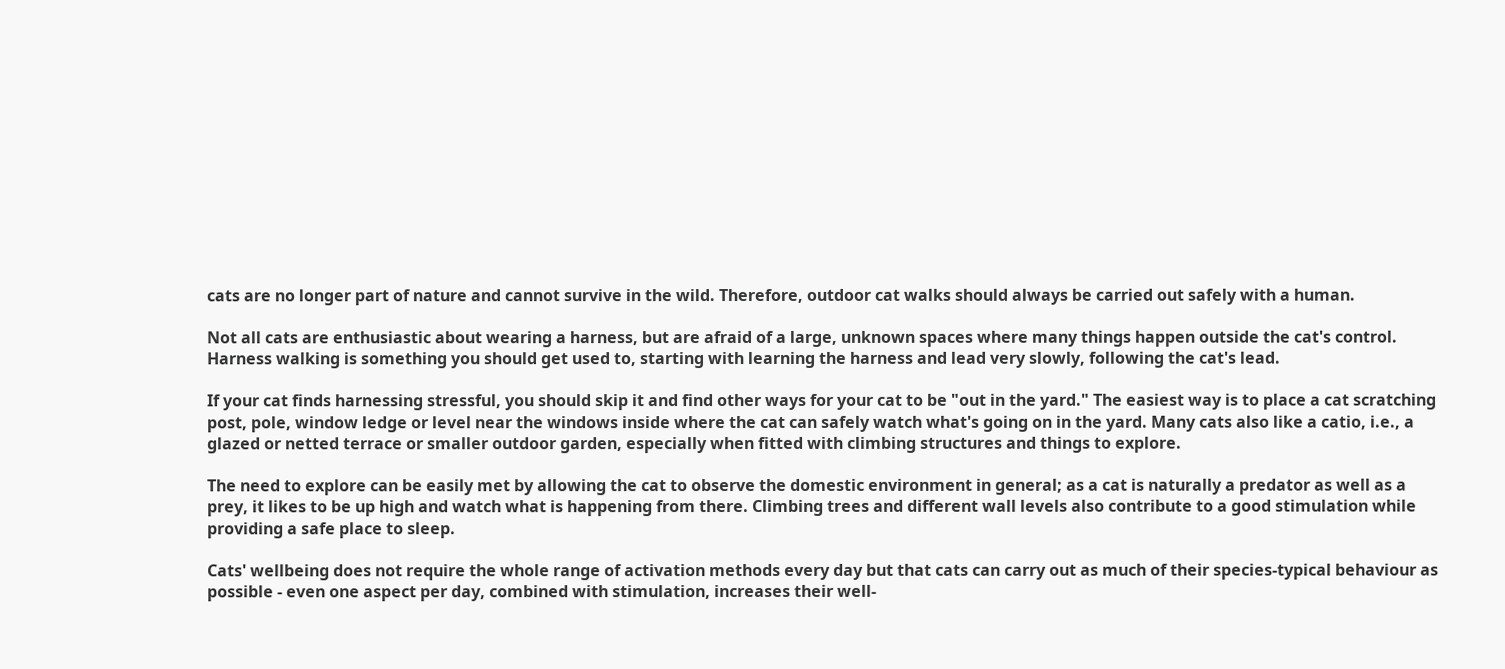cats are no longer part of nature and cannot survive in the wild. Therefore, outdoor cat walks should always be carried out safely with a human.

Not all cats are enthusiastic about wearing a harness, but are afraid of a large, unknown spaces where many things happen outside the cat's control. Harness walking is something you should get used to, starting with learning the harness and lead very slowly, following the cat's lead.

If your cat finds harnessing stressful, you should skip it and find other ways for your cat to be "out in the yard." The easiest way is to place a cat scratching post, pole, window ledge or level near the windows inside where the cat can safely watch what's going on in the yard. Many cats also like a catio, i.e., a glazed or netted terrace or smaller outdoor garden, especially when fitted with climbing structures and things to explore.

The need to explore can be easily met by allowing the cat to observe the domestic environment in general; as a cat is naturally a predator as well as a prey, it likes to be up high and watch what is happening from there. Climbing trees and different wall levels also contribute to a good stimulation while providing a safe place to sleep.

Cats' wellbeing does not require the whole range of activation methods every day but that cats can carry out as much of their species-typical behaviour as possible - even one aspect per day, combined with stimulation, increases their well-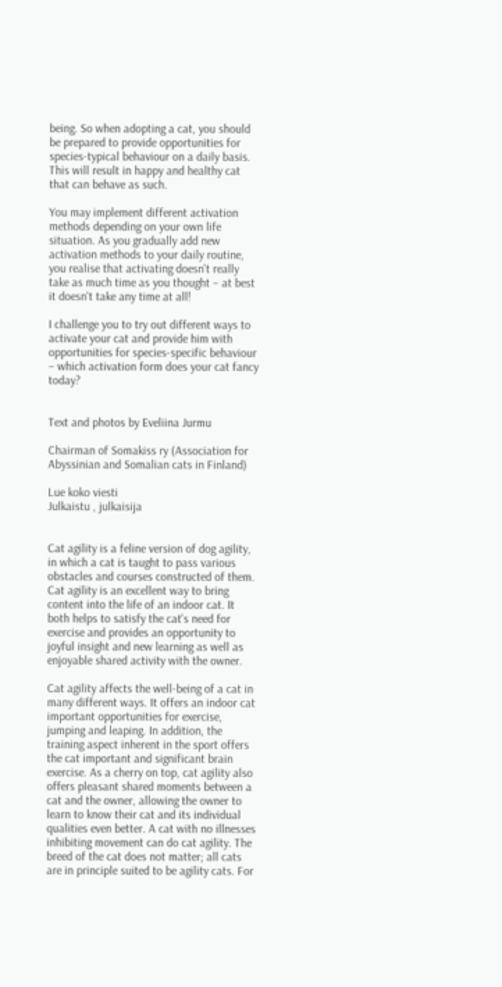being. So when adopting a cat, you should be prepared to provide opportunities for species-typical behaviour on a daily basis. This will result in happy and healthy cat that can behave as such.

You may implement different activation methods depending on your own life situation. As you gradually add new activation methods to your daily routine, you realise that activating doesn't really take as much time as you thought – at best it doesn't take any time at all!

I challenge you to try out different ways to activate your cat and provide him with opportunities for species-specific behaviour – which activation form does your cat fancy today?


Text and photos by Eveliina Jurmu

Chairman of Somakiss ry (Association for Abyssinian and Somalian cats in Finland)

Lue koko viesti
Julkaistu , julkaisija


Cat agility is a feline version of dog agility, in which a cat is taught to pass various obstacles and courses constructed of them. Cat agility is an excellent way to bring content into the life of an indoor cat. It both helps to satisfy the cat's need for exercise and provides an opportunity to joyful insight and new learning as well as enjoyable shared activity with the owner.

Cat agility affects the well-being of a cat in many different ways. It offers an indoor cat important opportunities for exercise, jumping and leaping. In addition, the training aspect inherent in the sport offers the cat important and significant brain exercise. As a cherry on top, cat agility also offers pleasant shared moments between a cat and the owner, allowing the owner to learn to know their cat and its individual qualities even better. A cat with no illnesses inhibiting movement can do cat agility. The breed of the cat does not matter; all cats are in principle suited to be agility cats. For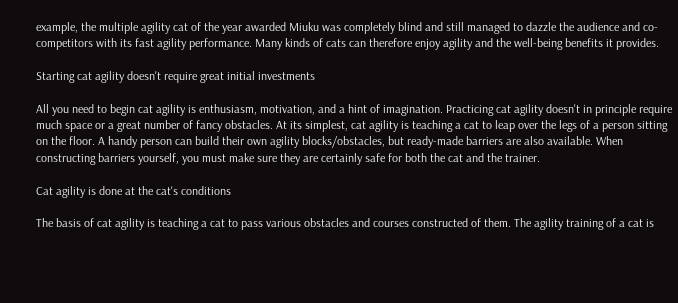example, the multiple agility cat of the year awarded Miuku was completely blind and still managed to dazzle the audience and co-competitors with its fast agility performance. Many kinds of cats can therefore enjoy agility and the well-being benefits it provides.

Starting cat agility doesn't require great initial investments

All you need to begin cat agility is enthusiasm, motivation, and a hint of imagination. Practicing cat agility doesn't in principle require much space or a great number of fancy obstacles. At its simplest, cat agility is teaching a cat to leap over the legs of a person sitting on the floor. A handy person can build their own agility blocks/obstacles, but ready-made barriers are also available. When constructing barriers yourself, you must make sure they are certainly safe for both the cat and the trainer.

Cat agility is done at the cat's conditions

The basis of cat agility is teaching a cat to pass various obstacles and courses constructed of them. The agility training of a cat is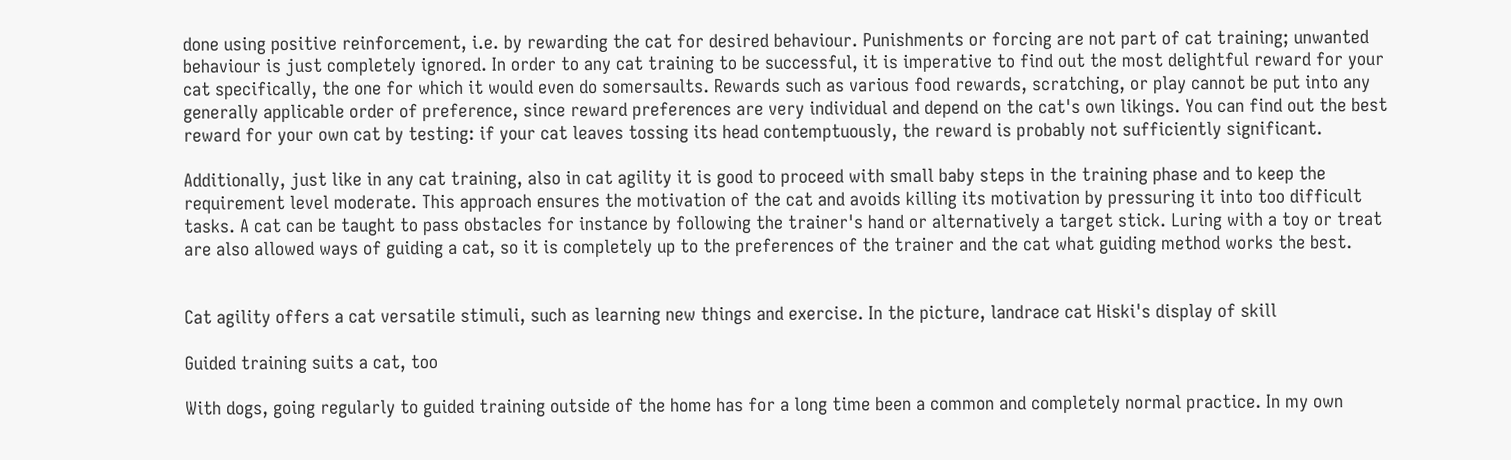done using positive reinforcement, i.e. by rewarding the cat for desired behaviour. Punishments or forcing are not part of cat training; unwanted behaviour is just completely ignored. In order to any cat training to be successful, it is imperative to find out the most delightful reward for your cat specifically, the one for which it would even do somersaults. Rewards such as various food rewards, scratching, or play cannot be put into any generally applicable order of preference, since reward preferences are very individual and depend on the cat's own likings. You can find out the best reward for your own cat by testing: if your cat leaves tossing its head contemptuously, the reward is probably not sufficiently significant.

Additionally, just like in any cat training, also in cat agility it is good to proceed with small baby steps in the training phase and to keep the requirement level moderate. This approach ensures the motivation of the cat and avoids killing its motivation by pressuring it into too difficult tasks. A cat can be taught to pass obstacles for instance by following the trainer's hand or alternatively a target stick. Luring with a toy or treat are also allowed ways of guiding a cat, so it is completely up to the preferences of the trainer and the cat what guiding method works the best.


Cat agility offers a cat versatile stimuli, such as learning new things and exercise. In the picture, landrace cat Hiski's display of skill

Guided training suits a cat, too

With dogs, going regularly to guided training outside of the home has for a long time been a common and completely normal practice. In my own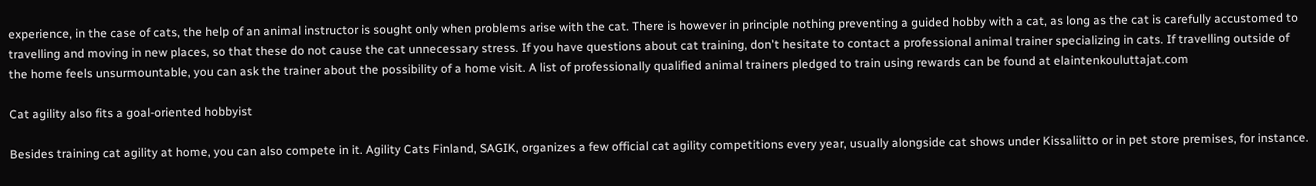experience, in the case of cats, the help of an animal instructor is sought only when problems arise with the cat. There is however in principle nothing preventing a guided hobby with a cat, as long as the cat is carefully accustomed to travelling and moving in new places, so that these do not cause the cat unnecessary stress. If you have questions about cat training, don't hesitate to contact a professional animal trainer specializing in cats. If travelling outside of the home feels unsurmountable, you can ask the trainer about the possibility of a home visit. A list of professionally qualified animal trainers pledged to train using rewards can be found at elaintenkouluttajat.com

Cat agility also fits a goal-oriented hobbyist

Besides training cat agility at home, you can also compete in it. Agility Cats Finland, SAGIK, organizes a few official cat agility competitions every year, usually alongside cat shows under Kissaliitto or in pet store premises, for instance.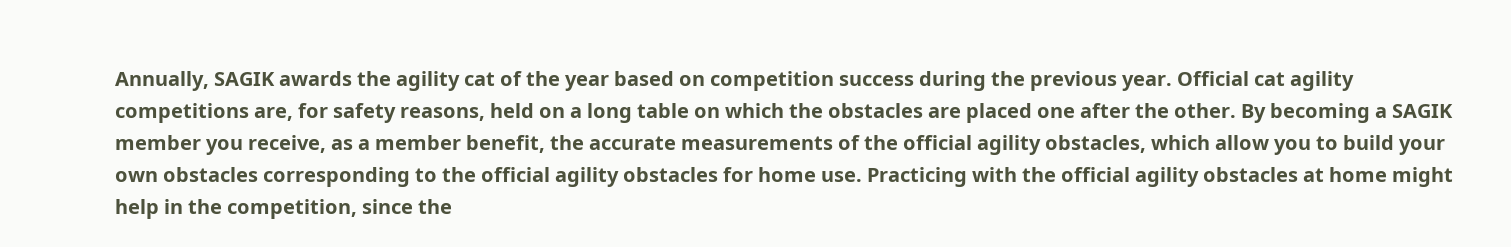Annually, SAGIK awards the agility cat of the year based on competition success during the previous year. Official cat agility competitions are, for safety reasons, held on a long table on which the obstacles are placed one after the other. By becoming a SAGIK member you receive, as a member benefit, the accurate measurements of the official agility obstacles, which allow you to build your own obstacles corresponding to the official agility obstacles for home use. Practicing with the official agility obstacles at home might help in the competition, since the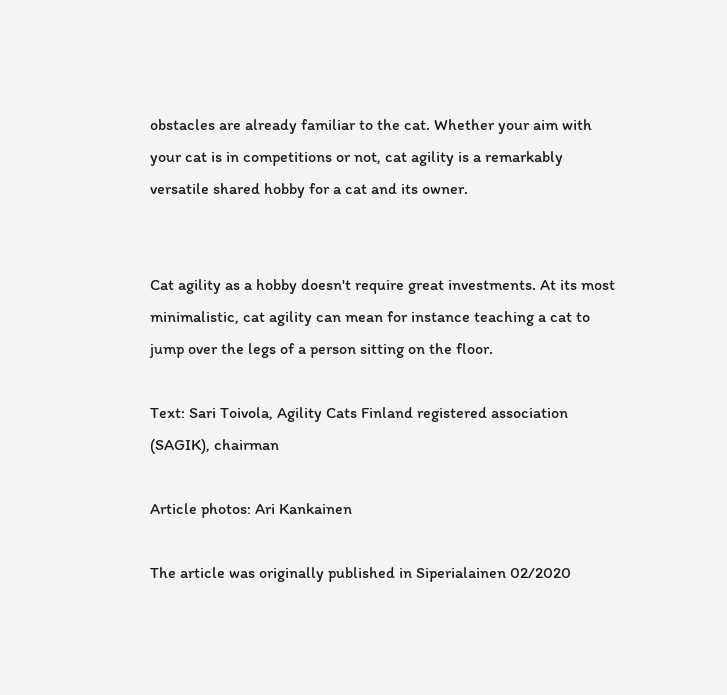obstacles are already familiar to the cat. Whether your aim with your cat is in competitions or not, cat agility is a remarkably versatile shared hobby for a cat and its owner.


Cat agility as a hobby doesn't require great investments. At its most minimalistic, cat agility can mean for instance teaching a cat to jump over the legs of a person sitting on the floor.

Text: Sari Toivola, Agility Cats Finland registered association (SAGIK), chairman

Article photos: Ari Kankainen

The article was originally published in Siperialainen 02/2020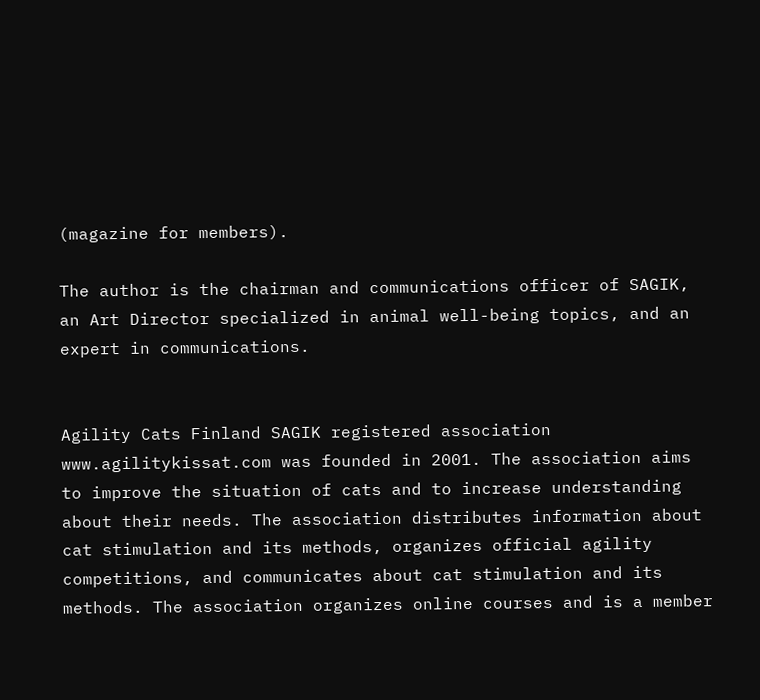(magazine for members).

The author is the chairman and communications officer of SAGIK, an Art Director specialized in animal well-being topics, and an expert in communications.


Agility Cats Finland SAGIK registered association www.agilitykissat.com was founded in 2001. The association aims to improve the situation of cats and to increase understanding about their needs. The association distributes information about cat stimulation and its methods, organizes official agility competitions, and communicates about cat stimulation and its methods. The association organizes online courses and is a member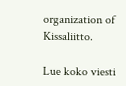organization of Kissaliitto.

Lue koko viesti